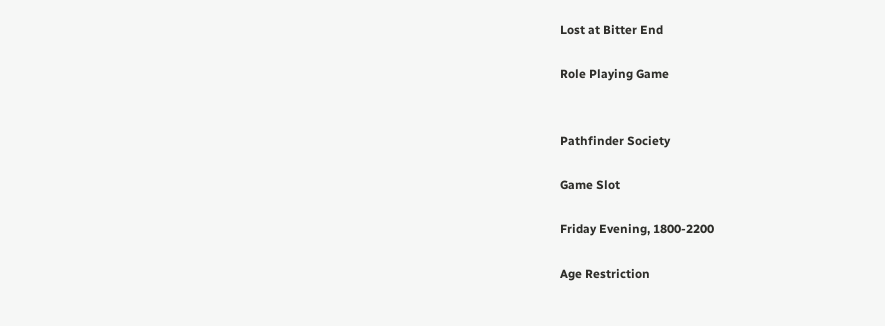Lost at Bitter End

Role Playing Game


Pathfinder Society

Game Slot

Friday Evening, 1800-2200

Age Restriction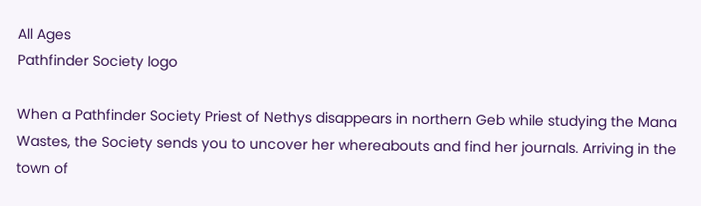All Ages
Pathfinder Society logo

When a Pathfinder Society Priest of Nethys disappears in northern Geb while studying the Mana Wastes, the Society sends you to uncover her whereabouts and find her journals. Arriving in the town of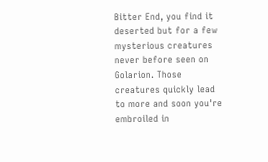Bitter End, you find it deserted but for a few mysterious creatures never before seen on Golarion. Those creatures quickly lead to more and soon you're embroiled in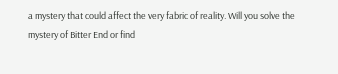a mystery that could affect the very fabric of reality. Will you solve the mystery of Bitter End or find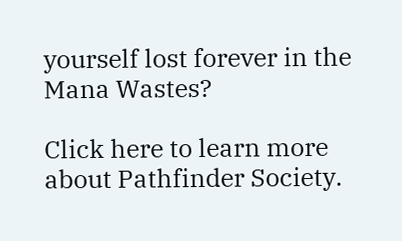yourself lost forever in the Mana Wastes?

Click here to learn more about Pathfinder Society.